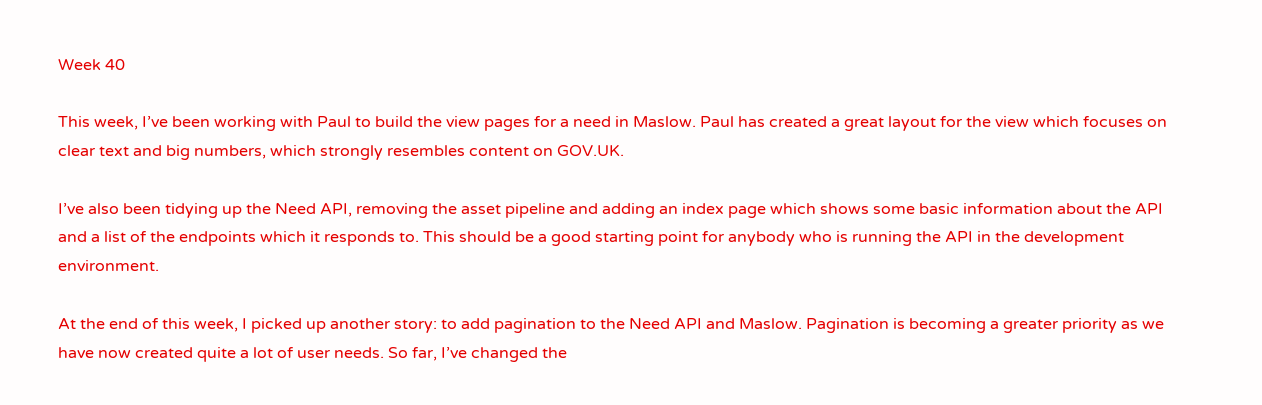Week 40

This week, I’ve been working with Paul to build the view pages for a need in Maslow. Paul has created a great layout for the view which focuses on clear text and big numbers, which strongly resembles content on GOV.UK.

I’ve also been tidying up the Need API, removing the asset pipeline and adding an index page which shows some basic information about the API and a list of the endpoints which it responds to. This should be a good starting point for anybody who is running the API in the development environment.

At the end of this week, I picked up another story: to add pagination to the Need API and Maslow. Pagination is becoming a greater priority as we have now created quite a lot of user needs. So far, I’ve changed the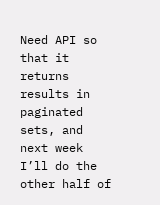Need API so that it returns results in paginated sets, and next week I’ll do the other half of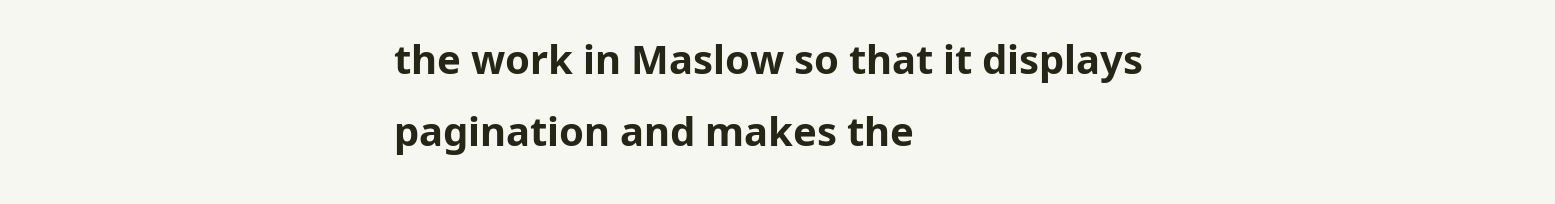the work in Maslow so that it displays pagination and makes the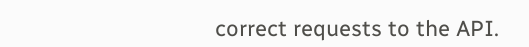correct requests to the API.